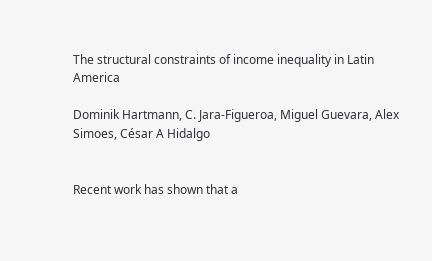The structural constraints of income inequality in Latin America

Dominik Hartmann, C. Jara-Figueroa, Miguel Guevara, Alex Simoes, César A Hidalgo


Recent work has shown that a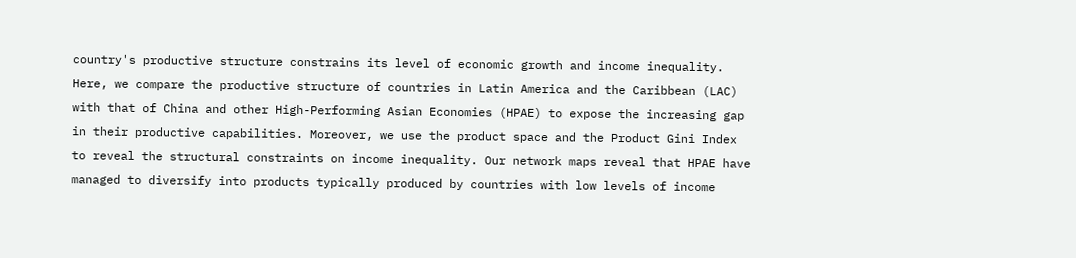country's productive structure constrains its level of economic growth and income inequality. Here, we compare the productive structure of countries in Latin America and the Caribbean (LAC) with that of China and other High-Performing Asian Economies (HPAE) to expose the increasing gap in their productive capabilities. Moreover, we use the product space and the Product Gini Index to reveal the structural constraints on income inequality. Our network maps reveal that HPAE have managed to diversify into products typically produced by countries with low levels of income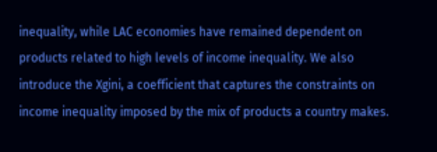inequality, while LAC economies have remained dependent on products related to high levels of income inequality. We also introduce the Xgini, a coefficient that captures the constraints on income inequality imposed by the mix of products a country makes.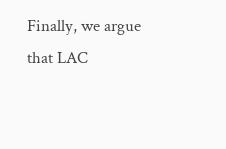Finally, we argue that LAC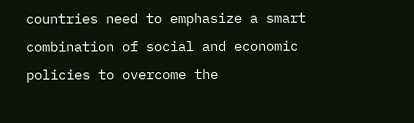countries need to emphasize a smart combination of social and economic policies to overcome the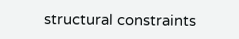structural constraints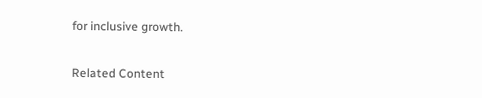for inclusive growth.

Related Content